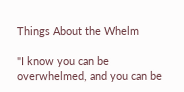Things About the Whelm

"I know you can be overwhelmed, and you can be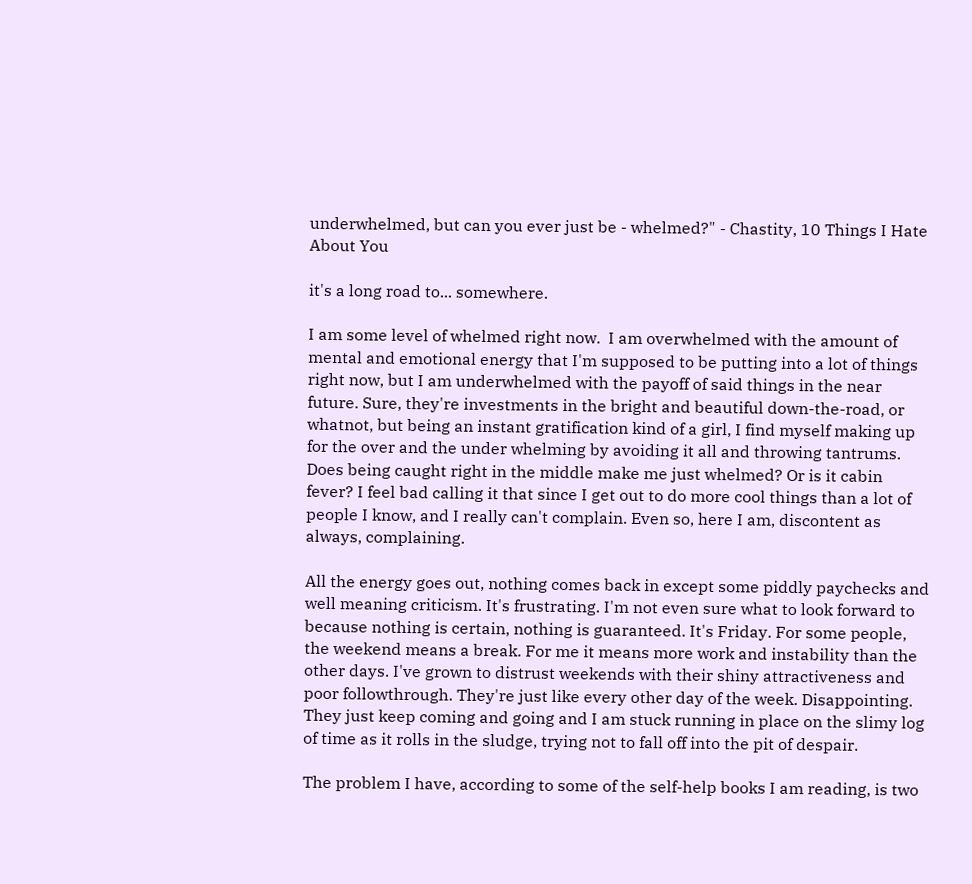underwhelmed, but can you ever just be - whelmed?" - Chastity, 10 Things I Hate About You

it's a long road to... somewhere.

I am some level of whelmed right now.  I am overwhelmed with the amount of mental and emotional energy that I'm supposed to be putting into a lot of things right now, but I am underwhelmed with the payoff of said things in the near future. Sure, they're investments in the bright and beautiful down-the-road, or whatnot, but being an instant gratification kind of a girl, I find myself making up for the over and the under whelming by avoiding it all and throwing tantrums. Does being caught right in the middle make me just whelmed? Or is it cabin fever? I feel bad calling it that since I get out to do more cool things than a lot of people I know, and I really can't complain. Even so, here I am, discontent as always, complaining.

All the energy goes out, nothing comes back in except some piddly paychecks and well meaning criticism. It's frustrating. I'm not even sure what to look forward to because nothing is certain, nothing is guaranteed. It's Friday. For some people, the weekend means a break. For me it means more work and instability than the other days. I've grown to distrust weekends with their shiny attractiveness and poor followthrough. They're just like every other day of the week. Disappointing. They just keep coming and going and I am stuck running in place on the slimy log of time as it rolls in the sludge, trying not to fall off into the pit of despair.

The problem I have, according to some of the self-help books I am reading, is two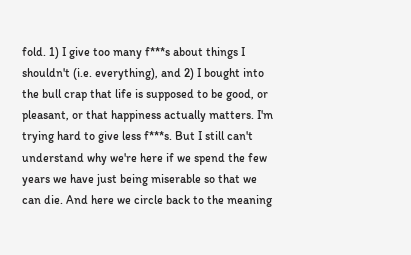fold. 1) I give too many f***s about things I shouldn't (i.e. everything), and 2) I bought into the bull crap that life is supposed to be good, or pleasant, or that happiness actually matters. I'm trying hard to give less f***s. But I still can't understand why we're here if we spend the few years we have just being miserable so that we can die. And here we circle back to the meaning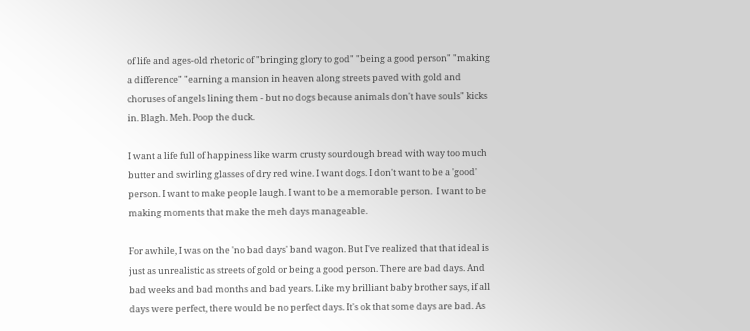of life and ages-old rhetoric of "bringing glory to god" "being a good person" "making a difference" "earning a mansion in heaven along streets paved with gold and choruses of angels lining them - but no dogs because animals don't have souls" kicks in. Blagh. Meh. Poop the duck.

I want a life full of happiness like warm crusty sourdough bread with way too much butter and swirling glasses of dry red wine. I want dogs. I don't want to be a 'good' person. I want to make people laugh. I want to be a memorable person.  I want to be making moments that make the meh days manageable.

For awhile, I was on the 'no bad days' band wagon. But I've realized that that ideal is just as unrealistic as streets of gold or being a good person. There are bad days. And bad weeks and bad months and bad years. Like my brilliant baby brother says, if all days were perfect, there would be no perfect days. It's ok that some days are bad. As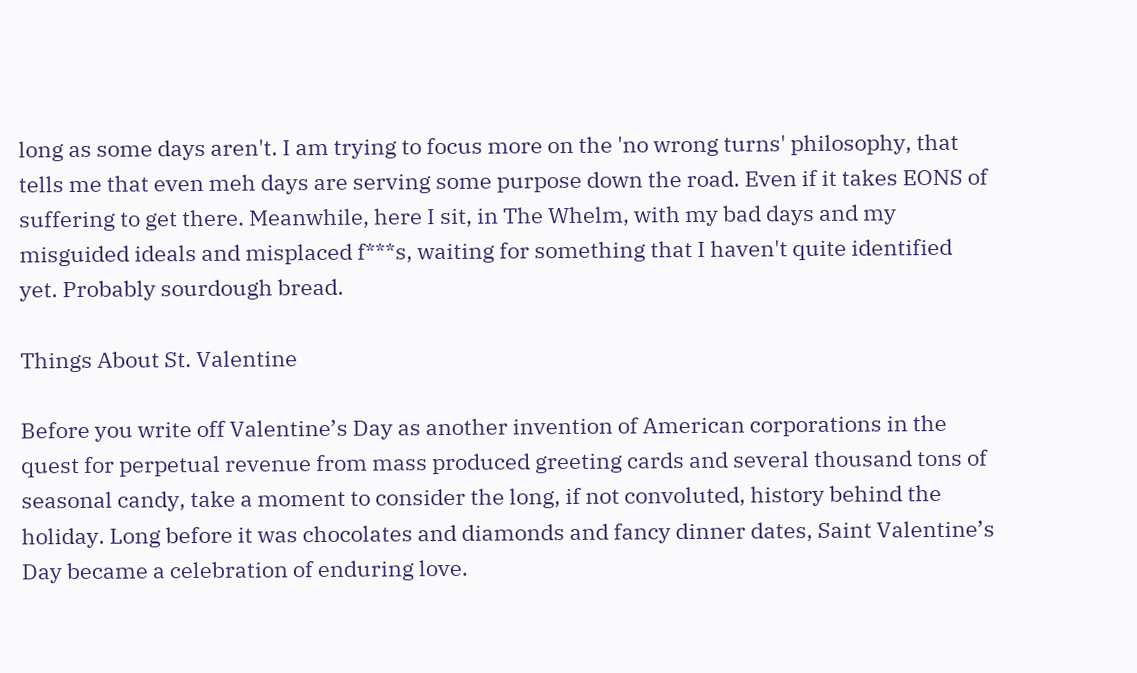long as some days aren't. I am trying to focus more on the 'no wrong turns' philosophy, that tells me that even meh days are serving some purpose down the road. Even if it takes EONS of suffering to get there. Meanwhile, here I sit, in The Whelm, with my bad days and my misguided ideals and misplaced f***s, waiting for something that I haven't quite identified yet. Probably sourdough bread.

Things About St. Valentine

Before you write off Valentine’s Day as another invention of American corporations in the quest for perpetual revenue from mass produced greeting cards and several thousand tons of seasonal candy, take a moment to consider the long, if not convoluted, history behind the holiday. Long before it was chocolates and diamonds and fancy dinner dates, Saint Valentine’s Day became a celebration of enduring love.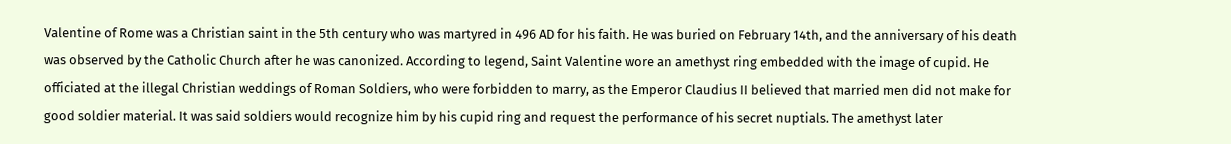Valentine of Rome was a Christian saint in the 5th century who was martyred in 496 AD for his faith. He was buried on February 14th, and the anniversary of his death was observed by the Catholic Church after he was canonized. According to legend, Saint Valentine wore an amethyst ring embedded with the image of cupid. He officiated at the illegal Christian weddings of Roman Soldiers, who were forbidden to marry, as the Emperor Claudius II believed that married men did not make for good soldier material. It was said soldiers would recognize him by his cupid ring and request the performance of his secret nuptials. The amethyst later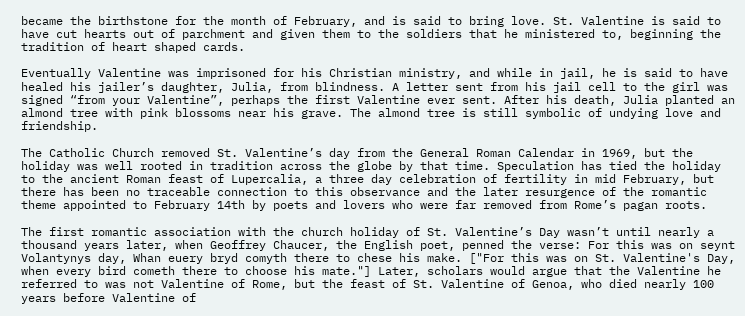became the birthstone for the month of February, and is said to bring love. St. Valentine is said to have cut hearts out of parchment and given them to the soldiers that he ministered to, beginning the tradition of heart shaped cards.

Eventually Valentine was imprisoned for his Christian ministry, and while in jail, he is said to have healed his jailer’s daughter, Julia, from blindness. A letter sent from his jail cell to the girl was signed “from your Valentine”, perhaps the first Valentine ever sent. After his death, Julia planted an almond tree with pink blossoms near his grave. The almond tree is still symbolic of undying love and friendship.

The Catholic Church removed St. Valentine’s day from the General Roman Calendar in 1969, but the holiday was well rooted in tradition across the globe by that time. Speculation has tied the holiday to the ancient Roman feast of Lupercalia, a three day celebration of fertility in mid February, but there has been no traceable connection to this observance and the later resurgence of the romantic theme appointed to February 14th by poets and lovers who were far removed from Rome’s pagan roots.

The first romantic association with the church holiday of St. Valentine’s Day wasn’t until nearly a thousand years later, when Geoffrey Chaucer, the English poet, penned the verse: For this was on seynt Volantynys day, Whan euery bryd comyth there to chese his make. ["For this was on St. Valentine's Day, when every bird cometh there to choose his mate."] Later, scholars would argue that the Valentine he referred to was not Valentine of Rome, but the feast of St. Valentine of Genoa, who died nearly 100 years before Valentine of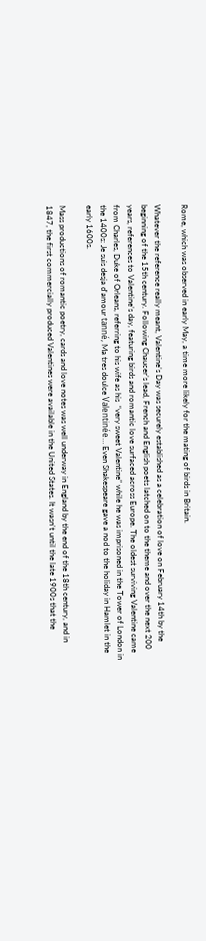Rome, which was observed in early May, a time more likely for the mating of birds in Britain.

Whatever the reference really meant, Valentine’s Day was securely established as a celebration of love on February 14th by the beginning of the 15th century. Following Chaucer’s lead, French and English poets latched on to the theme and over the next 200 years, references to Valentine’s day, featuring birds and romantic love surfaced across Europe. The oldest surviving Valentine came from Charles, Duke of Orleans, referring to his wife as his  “very sweet Valentine” while he was imprisoned in the Tower of London in the 1400s: Je suis desja d'amour tanné, Ma tres doulce Valentinée… Even Shakespeare gave a nod to the holiday in Hamlet in the early 1600s.

Mass productions of romantic poetry, cards and love notes was well underway in England by the end of the 18th century, and in 1847, the first commercially produced Valentines were available in the United States. It wasn’t until the late 1900s that the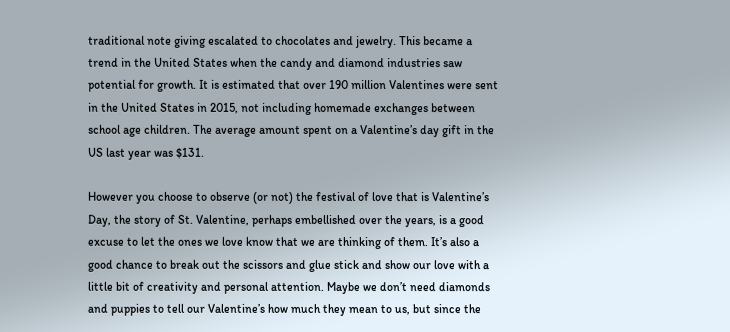traditional note giving escalated to chocolates and jewelry. This became a trend in the United States when the candy and diamond industries saw potential for growth. It is estimated that over 190 million Valentines were sent in the United States in 2015, not including homemade exchanges between school age children. The average amount spent on a Valentine’s day gift in the US last year was $131.

However you choose to observe (or not) the festival of love that is Valentine’s Day, the story of St. Valentine, perhaps embellished over the years, is a good excuse to let the ones we love know that we are thinking of them. It’s also a good chance to break out the scissors and glue stick and show our love with a little bit of creativity and personal attention. Maybe we don’t need diamonds and puppies to tell our Valentine’s how much they mean to us, but since the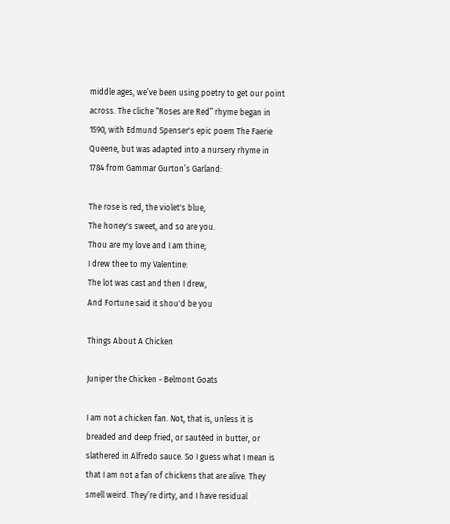middle ages, we’ve been using poetry to get our point across. The cliche “Roses are Red” rhyme began in 1590, with Edmund Spenser's epic poem The Faerie Queene, but was adapted into a nursery rhyme in 1784 from Gammar Gurton’s Garland:

The rose is red, the violet's blue,
The honey's sweet, and so are you.
Thou are my love and I am thine;
I drew thee to my Valentine:
The lot was cast and then I drew,
And Fortune said it shou'd be you

Things About A Chicken

Juniper the Chicken - Belmont Goats

I am not a chicken fan. Not, that is, unless it is breaded and deep fried, or sautéed in butter, or slathered in Alfredo sauce. So I guess what I mean is that I am not a fan of chickens that are alive. They smell weird. They’re dirty, and I have residual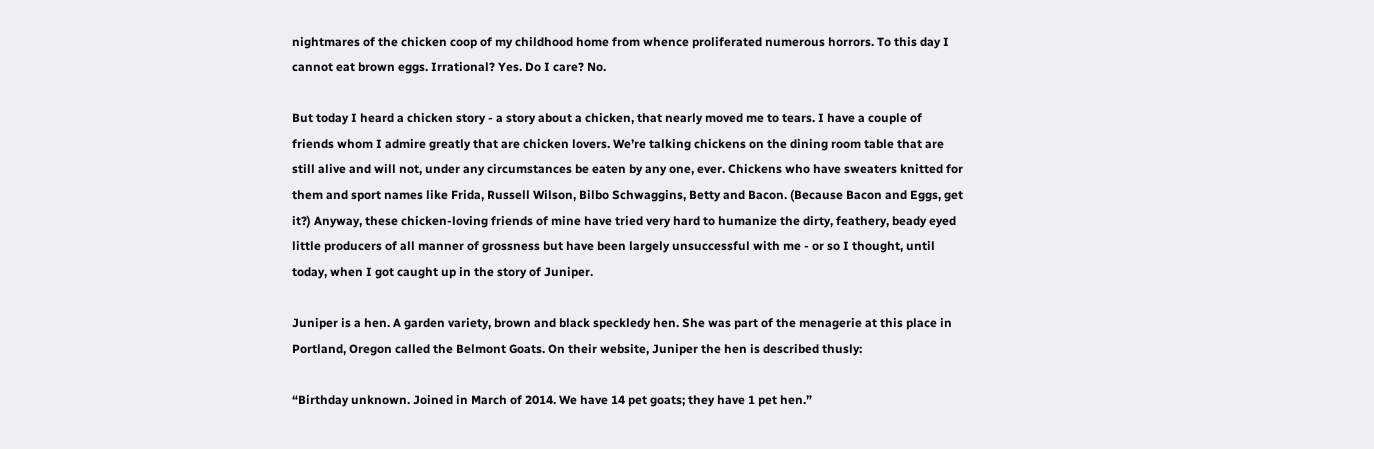nightmares of the chicken coop of my childhood home from whence proliferated numerous horrors. To this day I cannot eat brown eggs. Irrational? Yes. Do I care? No.

But today I heard a chicken story - a story about a chicken, that nearly moved me to tears. I have a couple of friends whom I admire greatly that are chicken lovers. We’re talking chickens on the dining room table that are still alive and will not, under any circumstances be eaten by any one, ever. Chickens who have sweaters knitted for them and sport names like Frida, Russell Wilson, Bilbo Schwaggins, Betty and Bacon. (Because Bacon and Eggs, get it?) Anyway, these chicken-loving friends of mine have tried very hard to humanize the dirty, feathery, beady eyed little producers of all manner of grossness but have been largely unsuccessful with me - or so I thought, until today, when I got caught up in the story of Juniper.

Juniper is a hen. A garden variety, brown and black speckledy hen. She was part of the menagerie at this place in Portland, Oregon called the Belmont Goats. On their website, Juniper the hen is described thusly:

“Birthday unknown. Joined in March of 2014. We have 14 pet goats; they have 1 pet hen.”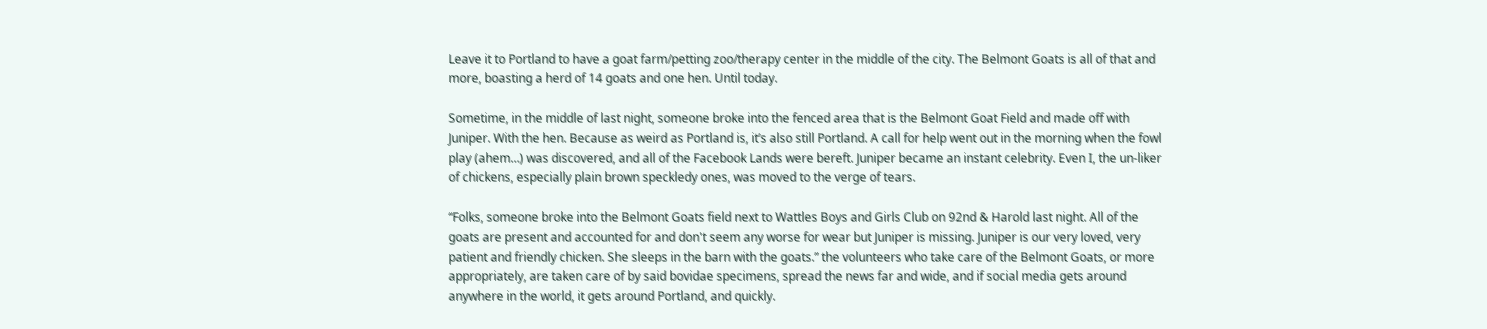Leave it to Portland to have a goat farm/petting zoo/therapy center in the middle of the city. The Belmont Goats is all of that and more, boasting a herd of 14 goats and one hen. Until today.

Sometime, in the middle of last night, someone broke into the fenced area that is the Belmont Goat Field and made off with Juniper. With the hen. Because as weird as Portland is, it’s also still Portland. A call for help went out in the morning when the fowl play (ahem…) was discovered, and all of the Facebook Lands were bereft. Juniper became an instant celebrity. Even I, the un-liker of chickens, especially plain brown speckledy ones, was moved to the verge of tears.

“Folks, someone broke into the Belmont Goats field next to Wattles Boys and Girls Club on 92nd & Harold last night. All of the goats are present and accounted for and don't seem any worse for wear but Juniper is missing. Juniper is our very loved, very patient and friendly chicken. She sleeps in the barn with the goats.” the volunteers who take care of the Belmont Goats, or more appropriately, are taken care of by said bovidae specimens, spread the news far and wide, and if social media gets around anywhere in the world, it gets around Portland, and quickly.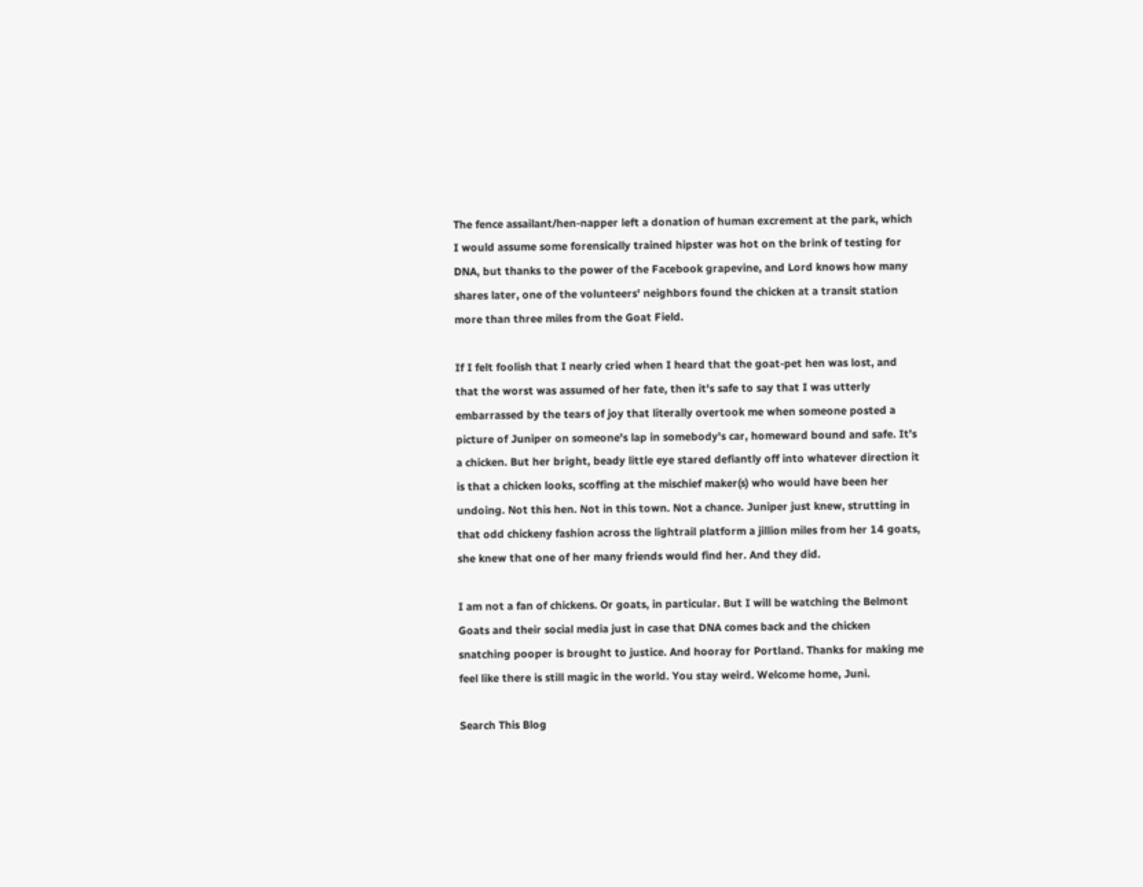The fence assailant/hen-napper left a donation of human excrement at the park, which I would assume some forensically trained hipster was hot on the brink of testing for DNA, but thanks to the power of the Facebook grapevine, and Lord knows how many shares later, one of the volunteers' neighbors found the chicken at a transit station more than three miles from the Goat Field.

If I felt foolish that I nearly cried when I heard that the goat-pet hen was lost, and that the worst was assumed of her fate, then it's safe to say that I was utterly embarrassed by the tears of joy that literally overtook me when someone posted a picture of Juniper on someone's lap in somebody's car, homeward bound and safe. It’s a chicken. But her bright, beady little eye stared defiantly off into whatever direction it is that a chicken looks, scoffing at the mischief maker(s) who would have been her undoing. Not this hen. Not in this town. Not a chance. Juniper just knew, strutting in that odd chickeny fashion across the lightrail platform a jillion miles from her 14 goats, she knew that one of her many friends would find her. And they did.

I am not a fan of chickens. Or goats, in particular. But I will be watching the Belmont Goats and their social media just in case that DNA comes back and the chicken snatching pooper is brought to justice. And hooray for Portland. Thanks for making me feel like there is still magic in the world. You stay weird. Welcome home, Juni.

Search This Blog